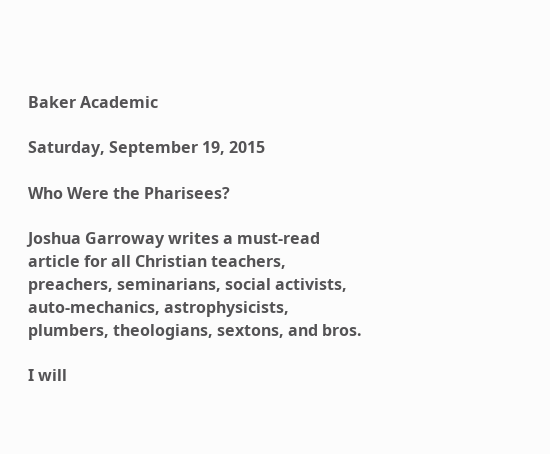Baker Academic

Saturday, September 19, 2015

Who Were the Pharisees?

Joshua Garroway writes a must-read article for all Christian teachers, preachers, seminarians, social activists, auto-mechanics, astrophysicists, plumbers, theologians, sextons, and bros.

I will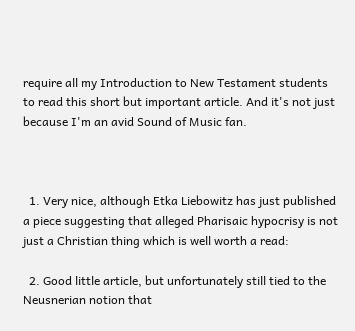require all my Introduction to New Testament students to read this short but important article. And it's not just because I'm an avid Sound of Music fan.



  1. Very nice, although Etka Liebowitz has just published a piece suggesting that alleged Pharisaic hypocrisy is not just a Christian thing which is well worth a read:

  2. Good little article, but unfortunately still tied to the Neusnerian notion that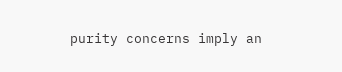purity concerns imply an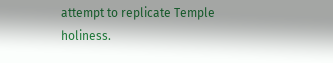attempt to replicate Temple holiness.